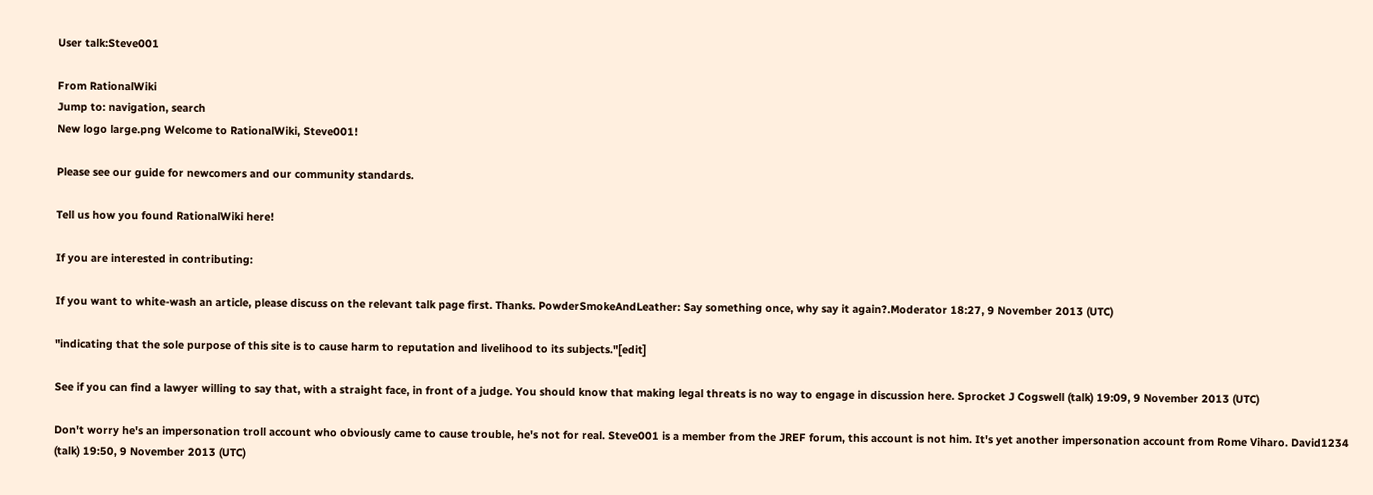User talk:Steve001

From RationalWiki
Jump to: navigation, search
New logo large.png Welcome to RationalWiki, Steve001!

Please see our guide for newcomers and our community standards.

Tell us how you found RationalWiki here!

If you are interested in contributing:

If you want to white-wash an article, please discuss on the relevant talk page first. Thanks. PowderSmokeAndLeather: Say something once, why say it again?.Moderator 18:27, 9 November 2013 (UTC)

"indicating that the sole purpose of this site is to cause harm to reputation and livelihood to its subjects."[edit]

See if you can find a lawyer willing to say that, with a straight face, in front of a judge. You should know that making legal threats is no way to engage in discussion here. Sprocket J Cogswell (talk) 19:09, 9 November 2013 (UTC)

Don't worry he's an impersonation troll account who obviously came to cause trouble, he's not for real. Steve001 is a member from the JREF forum, this account is not him. It's yet another impersonation account from Rome Viharo. David1234 (talk) 19:50, 9 November 2013 (UTC)